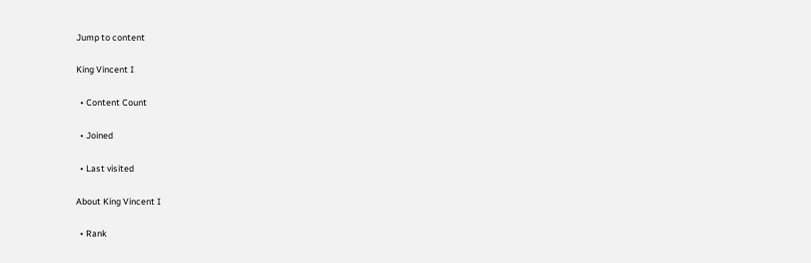Jump to content

King Vincent I

  • Content Count

  • Joined

  • Last visited

About King Vincent I

  • Rank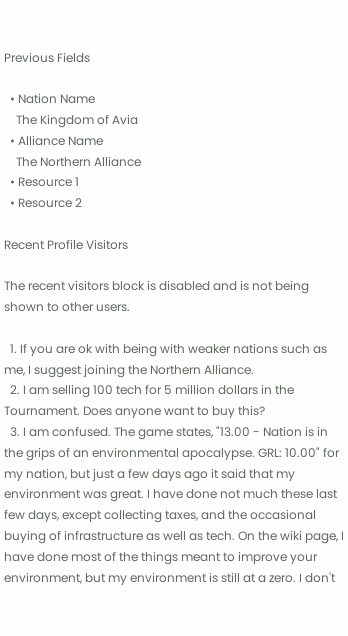Previous Fields

  • Nation Name
    The Kingdom of Avia
  • Alliance Name
    The Northern Alliance
  • Resource 1
  • Resource 2

Recent Profile Visitors

The recent visitors block is disabled and is not being shown to other users.

  1. If you are ok with being with weaker nations such as me, I suggest joining the Northern Alliance.
  2. I am selling 100 tech for 5 million dollars in the Tournament. Does anyone want to buy this?
  3. I am confused. The game states, "13.00 - Nation is in the grips of an environmental apocalypse. GRL: 10.00" for my nation, but just a few days ago it said that my environment was great. I have done not much these last few days, except collecting taxes, and the occasional buying of infrastructure as well as tech. On the wiki page, I have done most of the things meant to improve your environment, but my environment is still at a zero. I don't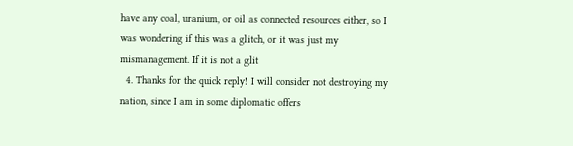have any coal, uranium, or oil as connected resources either, so I was wondering if this was a glitch, or it was just my mismanagement. If it is not a glit
  4. Thanks for the quick reply! I will consider not destroying my nation, since I am in some diplomatic offers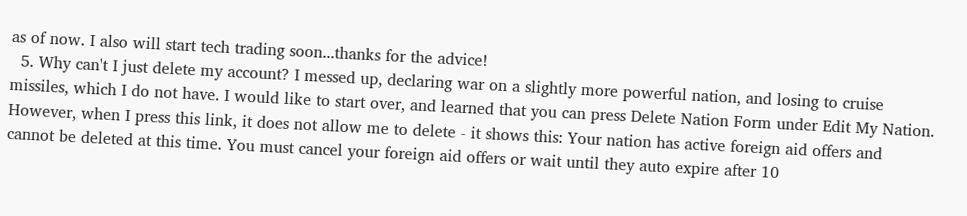as of now. I also will start tech trading soon...thanks for the advice!
  5. Why can't I just delete my account? I messed up, declaring war on a slightly more powerful nation, and losing to cruise missiles, which I do not have. I would like to start over, and learned that you can press Delete Nation Form under Edit My Nation. However, when I press this link, it does not allow me to delete - it shows this: Your nation has active foreign aid offers and cannot be deleted at this time. You must cancel your foreign aid offers or wait until they auto expire after 10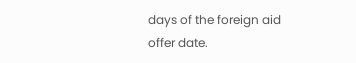days of the foreign aid offer date.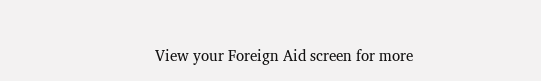View your Foreign Aid screen for more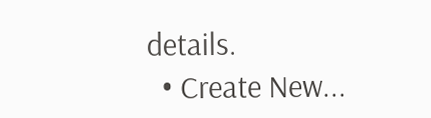details.
  • Create New...